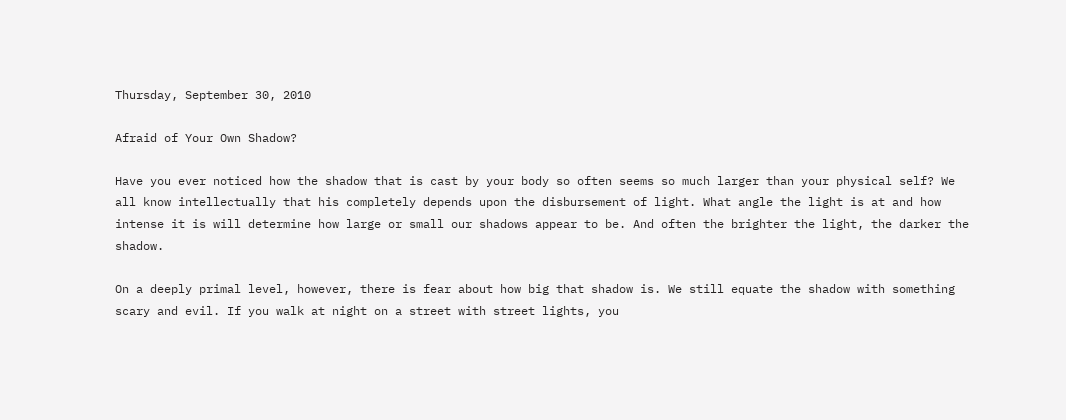Thursday, September 30, 2010

Afraid of Your Own Shadow?

Have you ever noticed how the shadow that is cast by your body so often seems so much larger than your physical self? We all know intellectually that his completely depends upon the disbursement of light. What angle the light is at and how intense it is will determine how large or small our shadows appear to be. And often the brighter the light, the darker the shadow.

On a deeply primal level, however, there is fear about how big that shadow is. We still equate the shadow with something scary and evil. If you walk at night on a street with street lights, you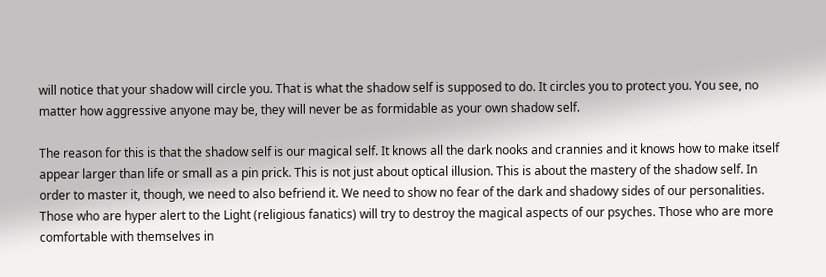will notice that your shadow will circle you. That is what the shadow self is supposed to do. It circles you to protect you. You see, no matter how aggressive anyone may be, they will never be as formidable as your own shadow self.

The reason for this is that the shadow self is our magical self. It knows all the dark nooks and crannies and it knows how to make itself appear larger than life or small as a pin prick. This is not just about optical illusion. This is about the mastery of the shadow self. In order to master it, though, we need to also befriend it. We need to show no fear of the dark and shadowy sides of our personalities. Those who are hyper alert to the Light (religious fanatics) will try to destroy the magical aspects of our psyches. Those who are more comfortable with themselves in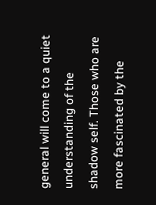general will come to a quiet understanding of the shadow self. Those who are more fascinated by the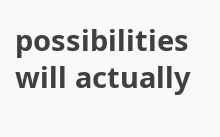possibilities will actually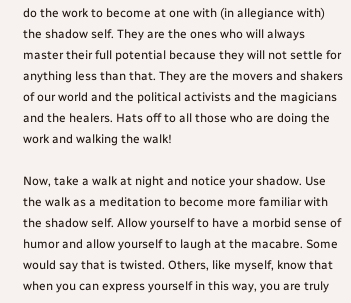do the work to become at one with (in allegiance with) the shadow self. They are the ones who will always master their full potential because they will not settle for anything less than that. They are the movers and shakers of our world and the political activists and the magicians and the healers. Hats off to all those who are doing the work and walking the walk!

Now, take a walk at night and notice your shadow. Use the walk as a meditation to become more familiar with the shadow self. Allow yourself to have a morbid sense of humor and allow yourself to laugh at the macabre. Some would say that is twisted. Others, like myself, know that when you can express yourself in this way, you are truly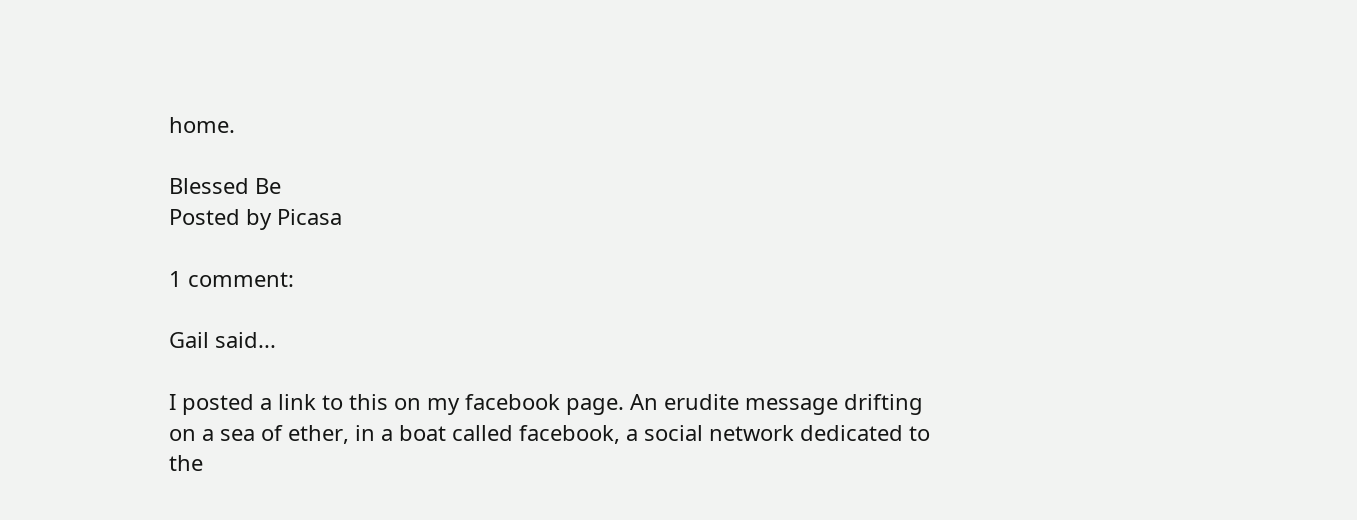home.

Blessed Be
Posted by Picasa

1 comment:

Gail said...

I posted a link to this on my facebook page. An erudite message drifting on a sea of ether, in a boat called facebook, a social network dedicated to the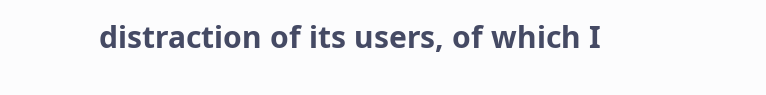distraction of its users, of which I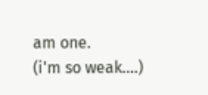am one.
(i'm so weak....)